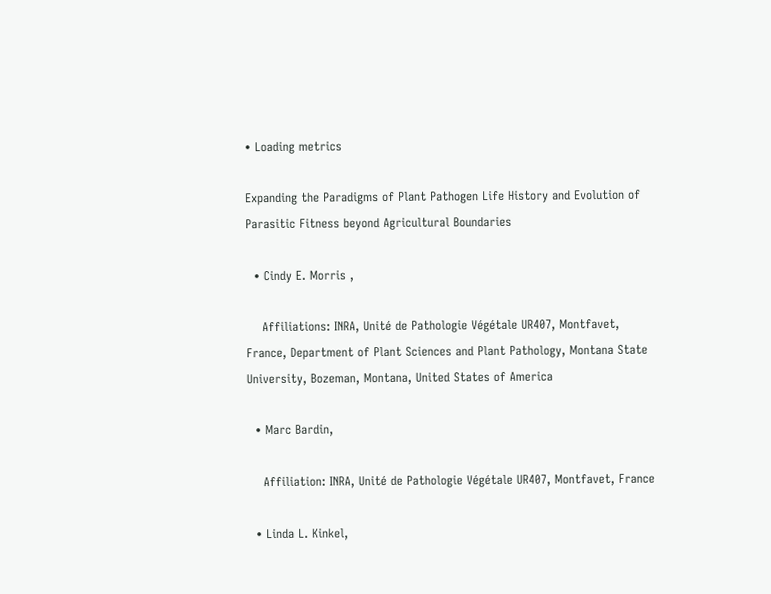• Loading metrics

Expanding the Paradigms of Plant Pathogen Life History and Evolution of Parasitic Fitness beyond Agricultural Boundaries

  • Cindy E. Morris ,

    Affiliations: INRA, Unité de Pathologie Végétale UR407, Montfavet, France, Department of Plant Sciences and Plant Pathology, Montana State University, Bozeman, Montana, United States of America

  • Marc Bardin,

    Affiliation: INRA, Unité de Pathologie Végétale UR407, Montfavet, France

  • Linda L. Kinkel,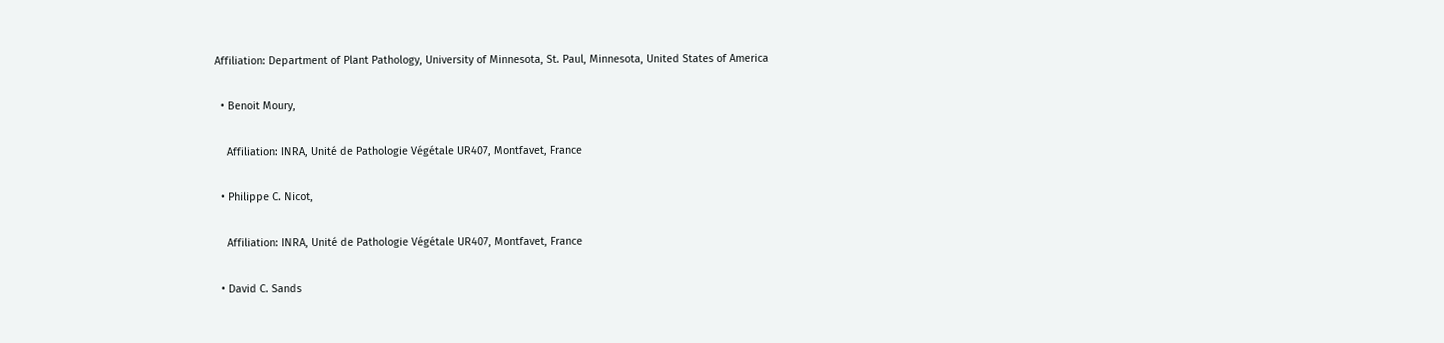Affiliation: Department of Plant Pathology, University of Minnesota, St. Paul, Minnesota, United States of America

  • Benoit Moury,

    Affiliation: INRA, Unité de Pathologie Végétale UR407, Montfavet, France

  • Philippe C. Nicot,

    Affiliation: INRA, Unité de Pathologie Végétale UR407, Montfavet, France

  • David C. Sands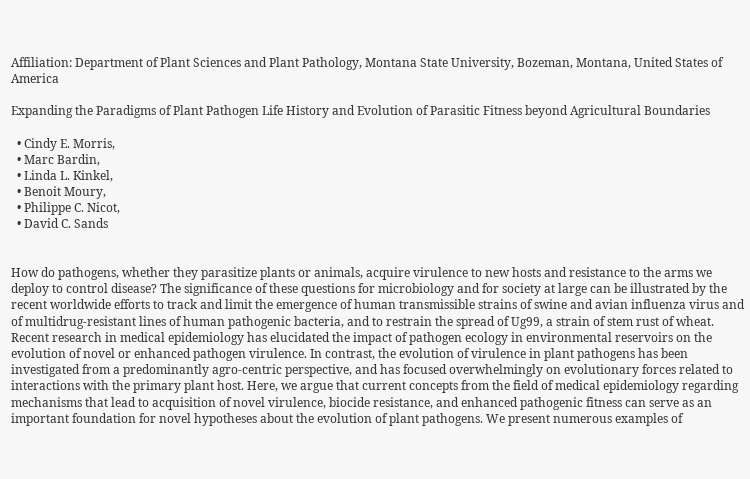Affiliation: Department of Plant Sciences and Plant Pathology, Montana State University, Bozeman, Montana, United States of America

Expanding the Paradigms of Plant Pathogen Life History and Evolution of Parasitic Fitness beyond Agricultural Boundaries

  • Cindy E. Morris,
  • Marc Bardin,
  • Linda L. Kinkel,
  • Benoit Moury,
  • Philippe C. Nicot,
  • David C. Sands


How do pathogens, whether they parasitize plants or animals, acquire virulence to new hosts and resistance to the arms we deploy to control disease? The significance of these questions for microbiology and for society at large can be illustrated by the recent worldwide efforts to track and limit the emergence of human transmissible strains of swine and avian influenza virus and of multidrug-resistant lines of human pathogenic bacteria, and to restrain the spread of Ug99, a strain of stem rust of wheat. Recent research in medical epidemiology has elucidated the impact of pathogen ecology in environmental reservoirs on the evolution of novel or enhanced pathogen virulence. In contrast, the evolution of virulence in plant pathogens has been investigated from a predominantly agro-centric perspective, and has focused overwhelmingly on evolutionary forces related to interactions with the primary plant host. Here, we argue that current concepts from the field of medical epidemiology regarding mechanisms that lead to acquisition of novel virulence, biocide resistance, and enhanced pathogenic fitness can serve as an important foundation for novel hypotheses about the evolution of plant pathogens. We present numerous examples of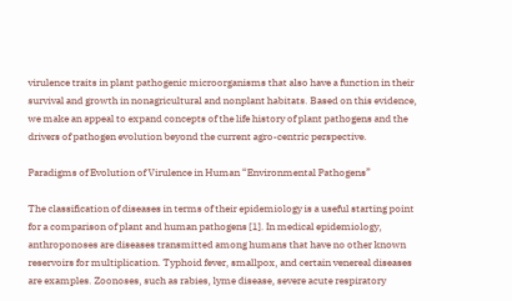virulence traits in plant pathogenic microorganisms that also have a function in their survival and growth in nonagricultural and nonplant habitats. Based on this evidence, we make an appeal to expand concepts of the life history of plant pathogens and the drivers of pathogen evolution beyond the current agro-centric perspective.

Paradigms of Evolution of Virulence in Human “Environmental Pathogens”

The classification of diseases in terms of their epidemiology is a useful starting point for a comparison of plant and human pathogens [1]. In medical epidemiology, anthroponoses are diseases transmitted among humans that have no other known reservoirs for multiplication. Typhoid fever, smallpox, and certain venereal diseases are examples. Zoonoses, such as rabies, lyme disease, severe acute respiratory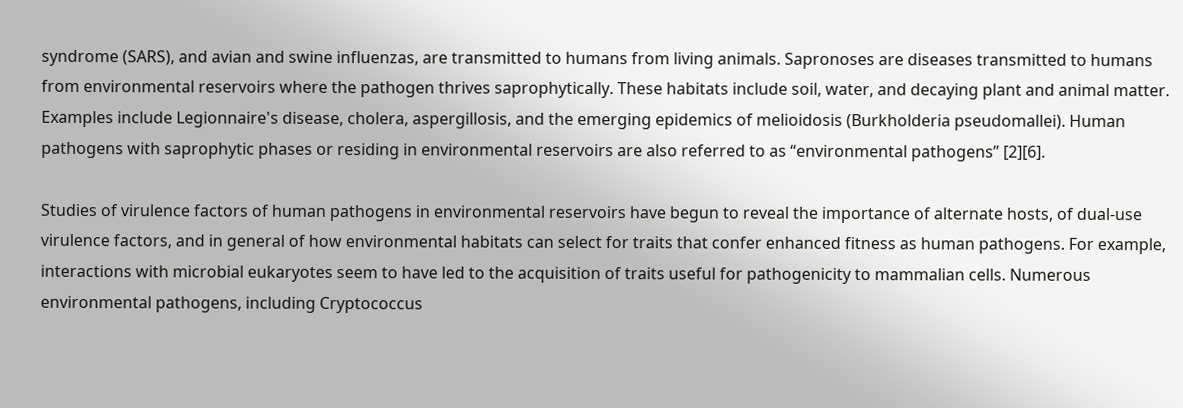syndrome (SARS), and avian and swine influenzas, are transmitted to humans from living animals. Sapronoses are diseases transmitted to humans from environmental reservoirs where the pathogen thrives saprophytically. These habitats include soil, water, and decaying plant and animal matter. Examples include Legionnaire's disease, cholera, aspergillosis, and the emerging epidemics of melioidosis (Burkholderia pseudomallei). Human pathogens with saprophytic phases or residing in environmental reservoirs are also referred to as “environmental pathogens” [2][6].

Studies of virulence factors of human pathogens in environmental reservoirs have begun to reveal the importance of alternate hosts, of dual-use virulence factors, and in general of how environmental habitats can select for traits that confer enhanced fitness as human pathogens. For example, interactions with microbial eukaryotes seem to have led to the acquisition of traits useful for pathogenicity to mammalian cells. Numerous environmental pathogens, including Cryptococcus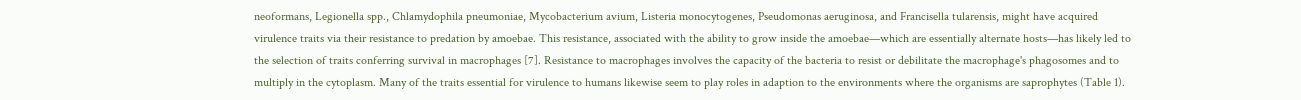neoformans, Legionella spp., Chlamydophila pneumoniae, Mycobacterium avium, Listeria monocytogenes, Pseudomonas aeruginosa, and Francisella tularensis, might have acquired virulence traits via their resistance to predation by amoebae. This resistance, associated with the ability to grow inside the amoebae—which are essentially alternate hosts—has likely led to the selection of traits conferring survival in macrophages [7]. Resistance to macrophages involves the capacity of the bacteria to resist or debilitate the macrophage's phagosomes and to multiply in the cytoplasm. Many of the traits essential for virulence to humans likewise seem to play roles in adaption to the environments where the organisms are saprophytes (Table 1).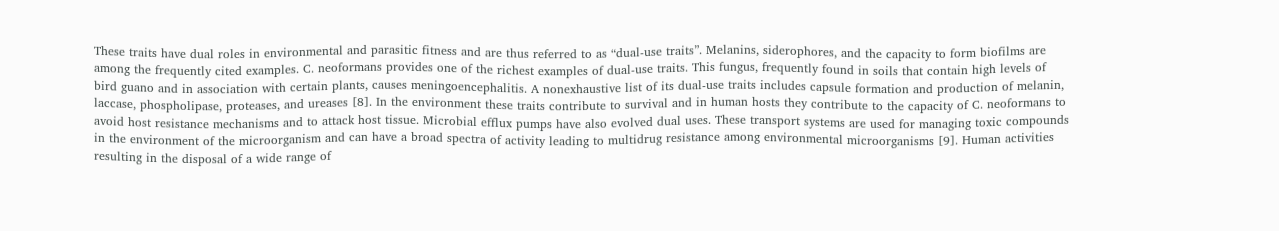These traits have dual roles in environmental and parasitic fitness and are thus referred to as “dual-use traits”. Melanins, siderophores, and the capacity to form biofilms are among the frequently cited examples. C. neoformans provides one of the richest examples of dual-use traits. This fungus, frequently found in soils that contain high levels of bird guano and in association with certain plants, causes meningoencephalitis. A nonexhaustive list of its dual-use traits includes capsule formation and production of melanin, laccase, phospholipase, proteases, and ureases [8]. In the environment these traits contribute to survival and in human hosts they contribute to the capacity of C. neoformans to avoid host resistance mechanisms and to attack host tissue. Microbial efflux pumps have also evolved dual uses. These transport systems are used for managing toxic compounds in the environment of the microorganism and can have a broad spectra of activity leading to multidrug resistance among environmental microorganisms [9]. Human activities resulting in the disposal of a wide range of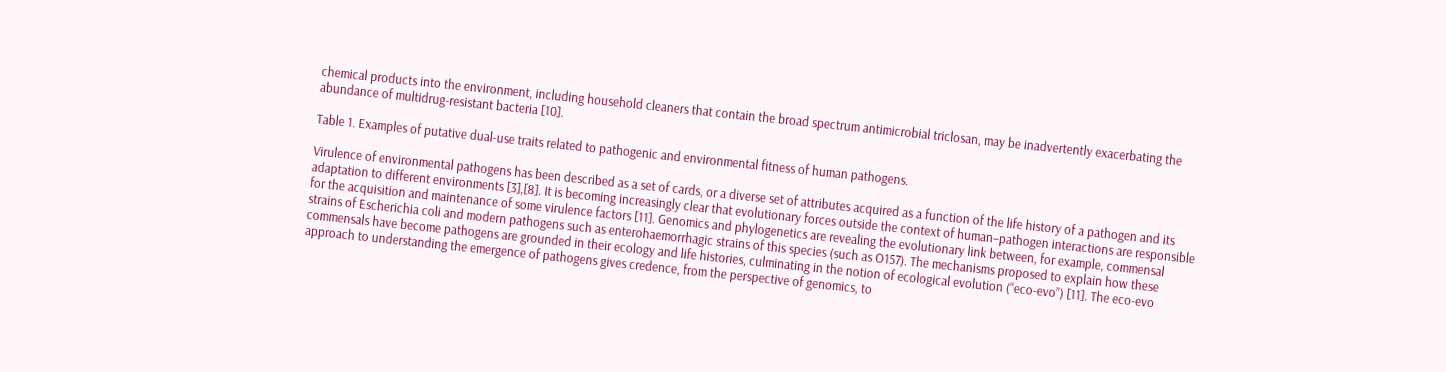chemical products into the environment, including household cleaners that contain the broad spectrum antimicrobial triclosan, may be inadvertently exacerbating the abundance of multidrug-resistant bacteria [10].

Table 1. Examples of putative dual-use traits related to pathogenic and environmental fitness of human pathogens.

Virulence of environmental pathogens has been described as a set of cards, or a diverse set of attributes acquired as a function of the life history of a pathogen and its adaptation to different environments [3],[8]. It is becoming increasingly clear that evolutionary forces outside the context of human–pathogen interactions are responsible for the acquisition and maintenance of some virulence factors [11]. Genomics and phylogenetics are revealing the evolutionary link between, for example, commensal strains of Escherichia coli and modern pathogens such as enterohaemorrhagic strains of this species (such as O157). The mechanisms proposed to explain how these commensals have become pathogens are grounded in their ecology and life histories, culminating in the notion of ecological evolution (“eco-evo”) [11]. The eco-evo approach to understanding the emergence of pathogens gives credence, from the perspective of genomics, to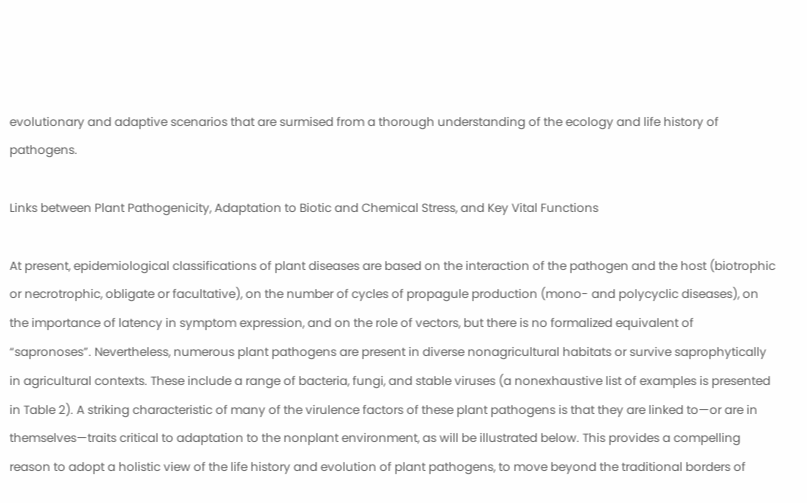evolutionary and adaptive scenarios that are surmised from a thorough understanding of the ecology and life history of pathogens.

Links between Plant Pathogenicity, Adaptation to Biotic and Chemical Stress, and Key Vital Functions

At present, epidemiological classifications of plant diseases are based on the interaction of the pathogen and the host (biotrophic or necrotrophic, obligate or facultative), on the number of cycles of propagule production (mono- and polycyclic diseases), on the importance of latency in symptom expression, and on the role of vectors, but there is no formalized equivalent of “sapronoses”. Nevertheless, numerous plant pathogens are present in diverse nonagricultural habitats or survive saprophytically in agricultural contexts. These include a range of bacteria, fungi, and stable viruses (a nonexhaustive list of examples is presented in Table 2). A striking characteristic of many of the virulence factors of these plant pathogens is that they are linked to—or are in themselves—traits critical to adaptation to the nonplant environment, as will be illustrated below. This provides a compelling reason to adopt a holistic view of the life history and evolution of plant pathogens, to move beyond the traditional borders of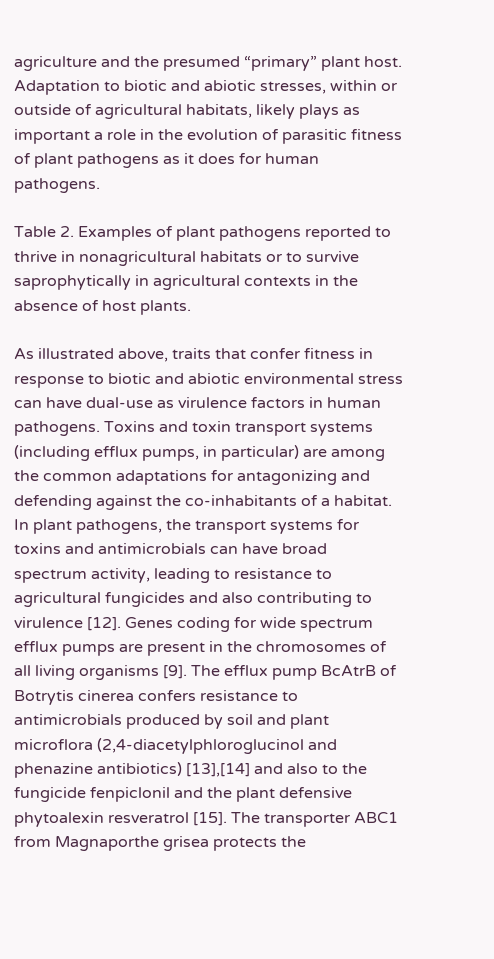agriculture and the presumed “primary” plant host. Adaptation to biotic and abiotic stresses, within or outside of agricultural habitats, likely plays as important a role in the evolution of parasitic fitness of plant pathogens as it does for human pathogens.

Table 2. Examples of plant pathogens reported to thrive in nonagricultural habitats or to survive saprophytically in agricultural contexts in the absence of host plants.

As illustrated above, traits that confer fitness in response to biotic and abiotic environmental stress can have dual-use as virulence factors in human pathogens. Toxins and toxin transport systems (including efflux pumps, in particular) are among the common adaptations for antagonizing and defending against the co-inhabitants of a habitat. In plant pathogens, the transport systems for toxins and antimicrobials can have broad spectrum activity, leading to resistance to agricultural fungicides and also contributing to virulence [12]. Genes coding for wide spectrum efflux pumps are present in the chromosomes of all living organisms [9]. The efflux pump BcAtrB of Botrytis cinerea confers resistance to antimicrobials produced by soil and plant microflora (2,4-diacetylphloroglucinol and phenazine antibiotics) [13],[14] and also to the fungicide fenpiclonil and the plant defensive phytoalexin resveratrol [15]. The transporter ABC1 from Magnaporthe grisea protects the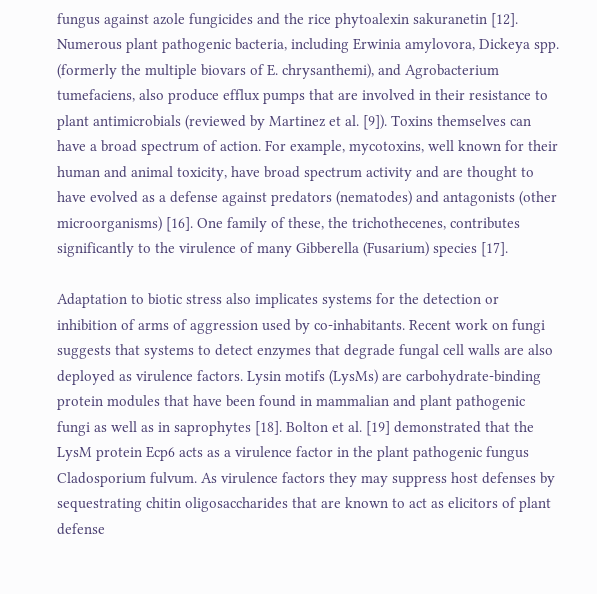fungus against azole fungicides and the rice phytoalexin sakuranetin [12]. Numerous plant pathogenic bacteria, including Erwinia amylovora, Dickeya spp. (formerly the multiple biovars of E. chrysanthemi), and Agrobacterium tumefaciens, also produce efflux pumps that are involved in their resistance to plant antimicrobials (reviewed by Martinez et al. [9]). Toxins themselves can have a broad spectrum of action. For example, mycotoxins, well known for their human and animal toxicity, have broad spectrum activity and are thought to have evolved as a defense against predators (nematodes) and antagonists (other microorganisms) [16]. One family of these, the trichothecenes, contributes significantly to the virulence of many Gibberella (Fusarium) species [17].

Adaptation to biotic stress also implicates systems for the detection or inhibition of arms of aggression used by co-inhabitants. Recent work on fungi suggests that systems to detect enzymes that degrade fungal cell walls are also deployed as virulence factors. Lysin motifs (LysMs) are carbohydrate-binding protein modules that have been found in mammalian and plant pathogenic fungi as well as in saprophytes [18]. Bolton et al. [19] demonstrated that the LysM protein Ecp6 acts as a virulence factor in the plant pathogenic fungus Cladosporium fulvum. As virulence factors they may suppress host defenses by sequestrating chitin oligosaccharides that are known to act as elicitors of plant defense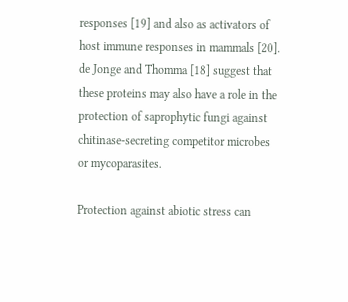responses [19] and also as activators of host immune responses in mammals [20]. de Jonge and Thomma [18] suggest that these proteins may also have a role in the protection of saprophytic fungi against chitinase-secreting competitor microbes or mycoparasites.

Protection against abiotic stress can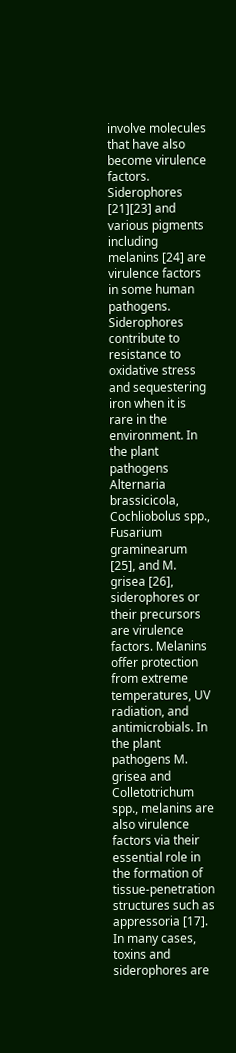involve molecules that have also become virulence factors. Siderophores [21][23] and various pigments including melanins [24] are virulence factors in some human pathogens. Siderophores contribute to resistance to oxidative stress and sequestering iron when it is rare in the environment. In the plant pathogens Alternaria brassicicola, Cochliobolus spp., Fusarium graminearum [25], and M. grisea [26], siderophores or their precursors are virulence factors. Melanins offer protection from extreme temperatures, UV radiation, and antimicrobials. In the plant pathogens M. grisea and Colletotrichum spp., melanins are also virulence factors via their essential role in the formation of tissue-penetration structures such as appressoria [17]. In many cases, toxins and siderophores are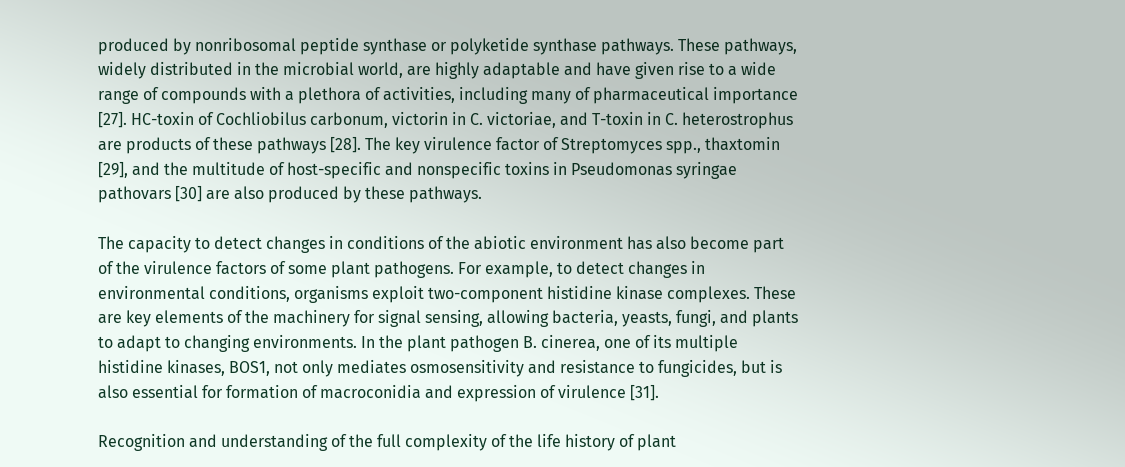produced by nonribosomal peptide synthase or polyketide synthase pathways. These pathways, widely distributed in the microbial world, are highly adaptable and have given rise to a wide range of compounds with a plethora of activities, including many of pharmaceutical importance [27]. HC-toxin of Cochliobilus carbonum, victorin in C. victoriae, and T-toxin in C. heterostrophus are products of these pathways [28]. The key virulence factor of Streptomyces spp., thaxtomin [29], and the multitude of host-specific and nonspecific toxins in Pseudomonas syringae pathovars [30] are also produced by these pathways.

The capacity to detect changes in conditions of the abiotic environment has also become part of the virulence factors of some plant pathogens. For example, to detect changes in environmental conditions, organisms exploit two-component histidine kinase complexes. These are key elements of the machinery for signal sensing, allowing bacteria, yeasts, fungi, and plants to adapt to changing environments. In the plant pathogen B. cinerea, one of its multiple histidine kinases, BOS1, not only mediates osmosensitivity and resistance to fungicides, but is also essential for formation of macroconidia and expression of virulence [31].

Recognition and understanding of the full complexity of the life history of plant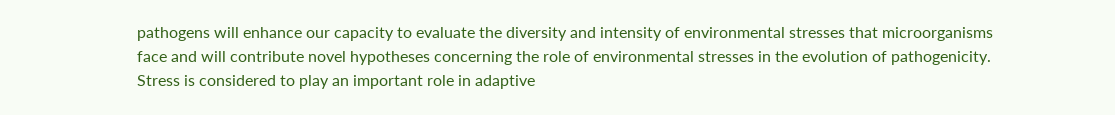pathogens will enhance our capacity to evaluate the diversity and intensity of environmental stresses that microorganisms face and will contribute novel hypotheses concerning the role of environmental stresses in the evolution of pathogenicity. Stress is considered to play an important role in adaptive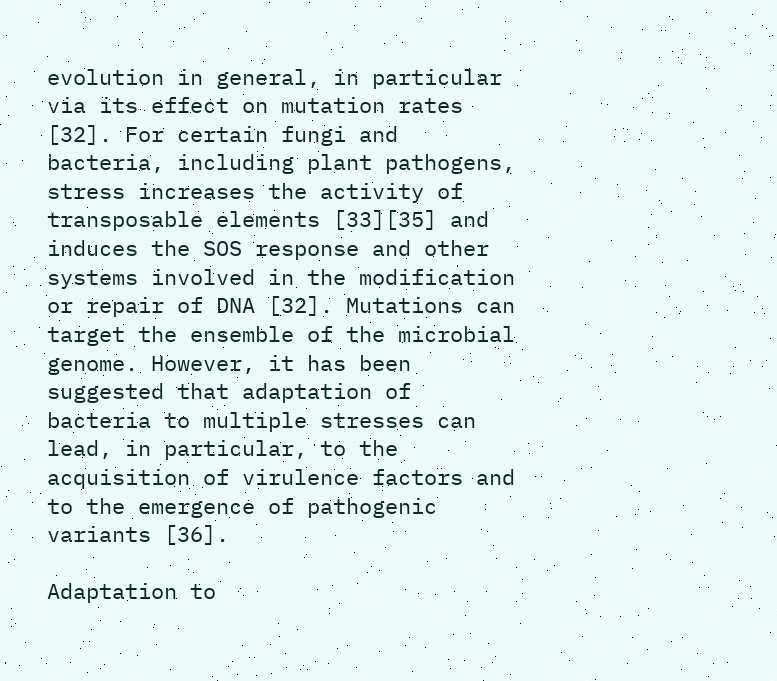evolution in general, in particular via its effect on mutation rates [32]. For certain fungi and bacteria, including plant pathogens, stress increases the activity of transposable elements [33][35] and induces the SOS response and other systems involved in the modification or repair of DNA [32]. Mutations can target the ensemble of the microbial genome. However, it has been suggested that adaptation of bacteria to multiple stresses can lead, in particular, to the acquisition of virulence factors and to the emergence of pathogenic variants [36].

Adaptation to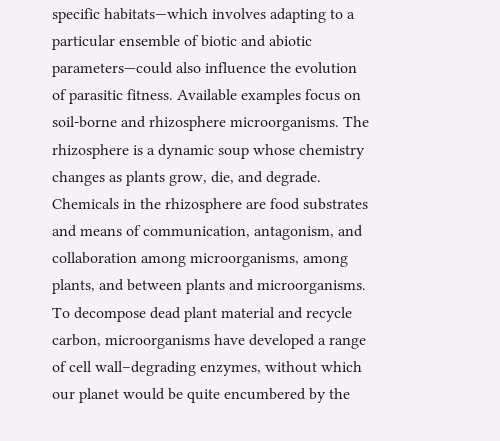specific habitats—which involves adapting to a particular ensemble of biotic and abiotic parameters—could also influence the evolution of parasitic fitness. Available examples focus on soil-borne and rhizosphere microorganisms. The rhizosphere is a dynamic soup whose chemistry changes as plants grow, die, and degrade. Chemicals in the rhizosphere are food substrates and means of communication, antagonism, and collaboration among microorganisms, among plants, and between plants and microorganisms. To decompose dead plant material and recycle carbon, microorganisms have developed a range of cell wall–degrading enzymes, without which our planet would be quite encumbered by the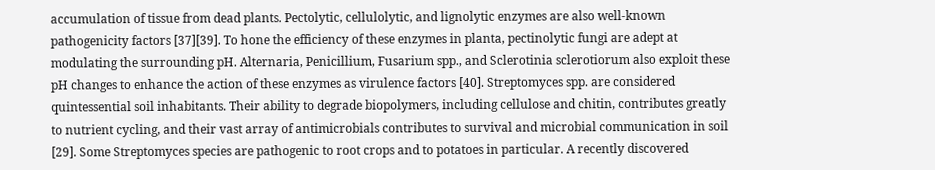accumulation of tissue from dead plants. Pectolytic, cellulolytic, and lignolytic enzymes are also well-known pathogenicity factors [37][39]. To hone the efficiency of these enzymes in planta, pectinolytic fungi are adept at modulating the surrounding pH. Alternaria, Penicillium, Fusarium spp., and Sclerotinia sclerotiorum also exploit these pH changes to enhance the action of these enzymes as virulence factors [40]. Streptomyces spp. are considered quintessential soil inhabitants. Their ability to degrade biopolymers, including cellulose and chitin, contributes greatly to nutrient cycling, and their vast array of antimicrobials contributes to survival and microbial communication in soil [29]. Some Streptomyces species are pathogenic to root crops and to potatoes in particular. A recently discovered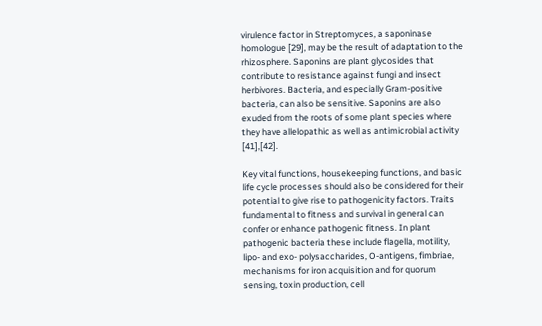virulence factor in Streptomyces, a saponinase homologue [29], may be the result of adaptation to the rhizosphere. Saponins are plant glycosides that contribute to resistance against fungi and insect herbivores. Bacteria, and especially Gram-positive bacteria, can also be sensitive. Saponins are also exuded from the roots of some plant species where they have allelopathic as well as antimicrobial activity [41],[42].

Key vital functions, housekeeping functions, and basic life cycle processes should also be considered for their potential to give rise to pathogenicity factors. Traits fundamental to fitness and survival in general can confer or enhance pathogenic fitness. In plant pathogenic bacteria these include flagella, motility, lipo- and exo- polysaccharides, O-antigens, fimbriae, mechanisms for iron acquisition and for quorum sensing, toxin production, cell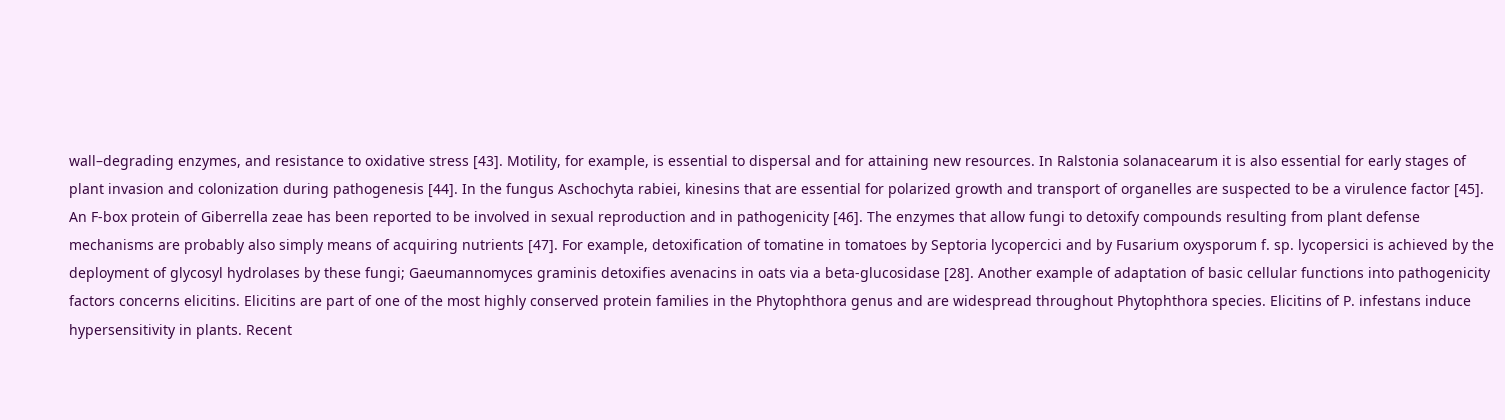wall–degrading enzymes, and resistance to oxidative stress [43]. Motility, for example, is essential to dispersal and for attaining new resources. In Ralstonia solanacearum it is also essential for early stages of plant invasion and colonization during pathogenesis [44]. In the fungus Aschochyta rabiei, kinesins that are essential for polarized growth and transport of organelles are suspected to be a virulence factor [45]. An F-box protein of Giberrella zeae has been reported to be involved in sexual reproduction and in pathogenicity [46]. The enzymes that allow fungi to detoxify compounds resulting from plant defense mechanisms are probably also simply means of acquiring nutrients [47]. For example, detoxification of tomatine in tomatoes by Septoria lycopercici and by Fusarium oxysporum f. sp. lycopersici is achieved by the deployment of glycosyl hydrolases by these fungi; Gaeumannomyces graminis detoxifies avenacins in oats via a beta-glucosidase [28]. Another example of adaptation of basic cellular functions into pathogenicity factors concerns elicitins. Elicitins are part of one of the most highly conserved protein families in the Phytophthora genus and are widespread throughout Phytophthora species. Elicitins of P. infestans induce hypersensitivity in plants. Recent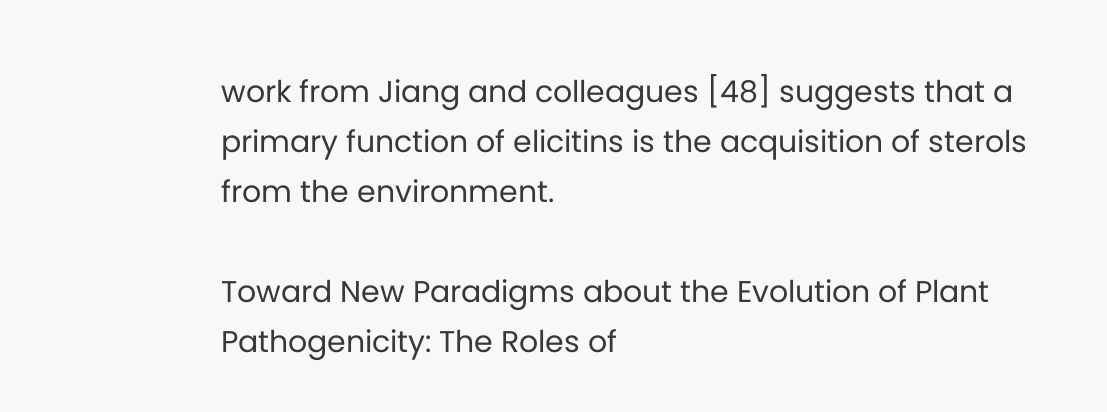work from Jiang and colleagues [48] suggests that a primary function of elicitins is the acquisition of sterols from the environment.

Toward New Paradigms about the Evolution of Plant Pathogenicity: The Roles of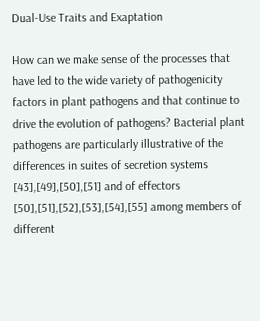Dual-Use Traits and Exaptation

How can we make sense of the processes that have led to the wide variety of pathogenicity factors in plant pathogens and that continue to drive the evolution of pathogens? Bacterial plant pathogens are particularly illustrative of the differences in suites of secretion systems [43],[49],[50],[51] and of effectors [50],[51],[52],[53],[54],[55] among members of different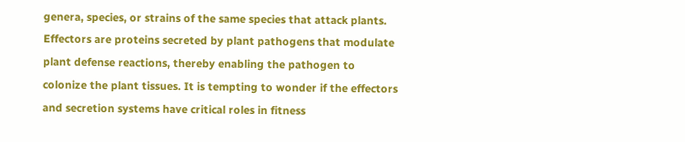genera, species, or strains of the same species that attack plants. Effectors are proteins secreted by plant pathogens that modulate plant defense reactions, thereby enabling the pathogen to colonize the plant tissues. It is tempting to wonder if the effectors and secretion systems have critical roles in fitness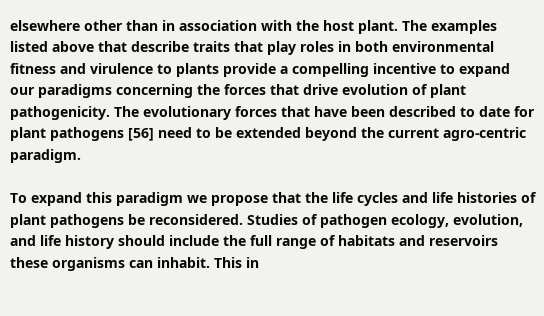elsewhere other than in association with the host plant. The examples listed above that describe traits that play roles in both environmental fitness and virulence to plants provide a compelling incentive to expand our paradigms concerning the forces that drive evolution of plant pathogenicity. The evolutionary forces that have been described to date for plant pathogens [56] need to be extended beyond the current agro-centric paradigm.

To expand this paradigm we propose that the life cycles and life histories of plant pathogens be reconsidered. Studies of pathogen ecology, evolution, and life history should include the full range of habitats and reservoirs these organisms can inhabit. This in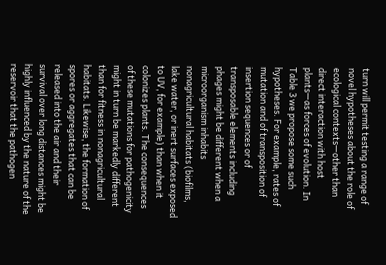turn will permit testing a range of novel hypotheses about the role of ecological contexts—other than direct interaction with host plants—as forces of evolution. In Table 3 we propose some such hypotheses. For example, rates of mutation and of transposition of insertion sequences or of transposable elements including phages might be different when a microorganism inhabits nonagricultural habitats (biofilms, lake water, or inert surfaces exposed to UV, for example) than when it colonizes plants. The consequences of these mutations for pathogenicity might in turn be markedly different than for fitness in nonagricultural habitats. Likewise, the formation of spores or aggregates that can be released into the air and their survival over long distances might be highly influenced by the nature of the reservoir that the pathogen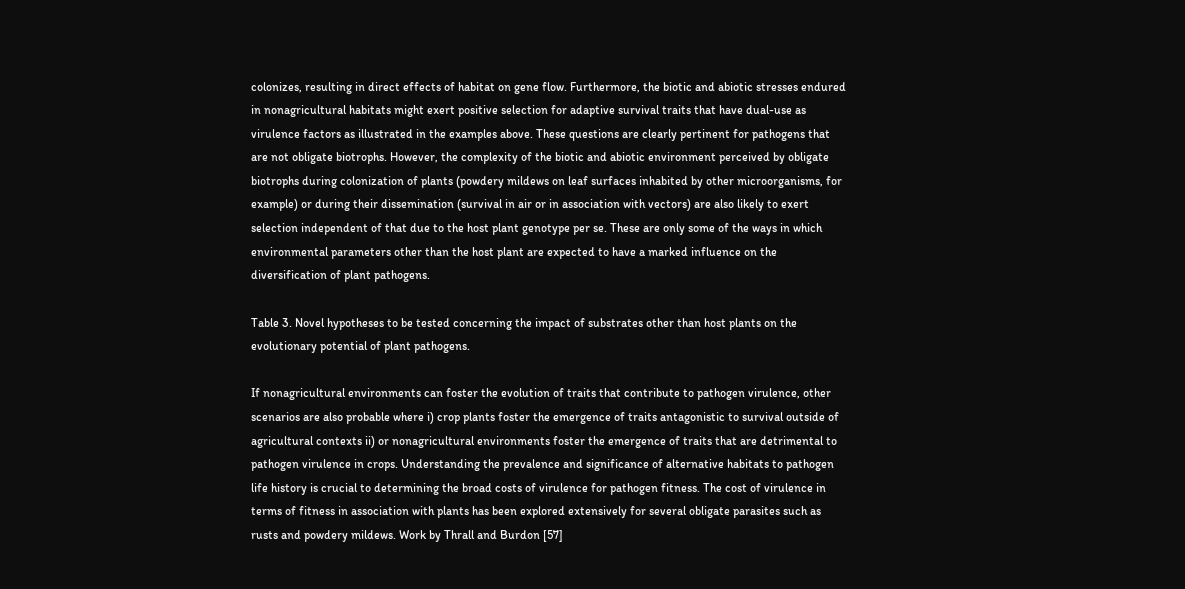colonizes, resulting in direct effects of habitat on gene flow. Furthermore, the biotic and abiotic stresses endured in nonagricultural habitats might exert positive selection for adaptive survival traits that have dual-use as virulence factors as illustrated in the examples above. These questions are clearly pertinent for pathogens that are not obligate biotrophs. However, the complexity of the biotic and abiotic environment perceived by obligate biotrophs during colonization of plants (powdery mildews on leaf surfaces inhabited by other microorganisms, for example) or during their dissemination (survival in air or in association with vectors) are also likely to exert selection independent of that due to the host plant genotype per se. These are only some of the ways in which environmental parameters other than the host plant are expected to have a marked influence on the diversification of plant pathogens.

Table 3. Novel hypotheses to be tested concerning the impact of substrates other than host plants on the evolutionary potential of plant pathogens.

If nonagricultural environments can foster the evolution of traits that contribute to pathogen virulence, other scenarios are also probable where i) crop plants foster the emergence of traits antagonistic to survival outside of agricultural contexts ii) or nonagricultural environments foster the emergence of traits that are detrimental to pathogen virulence in crops. Understanding the prevalence and significance of alternative habitats to pathogen life history is crucial to determining the broad costs of virulence for pathogen fitness. The cost of virulence in terms of fitness in association with plants has been explored extensively for several obligate parasites such as rusts and powdery mildews. Work by Thrall and Burdon [57]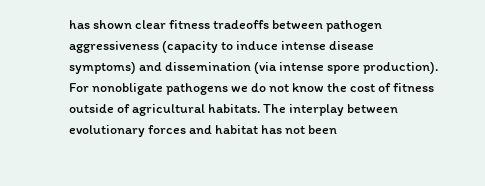has shown clear fitness tradeoffs between pathogen aggressiveness (capacity to induce intense disease symptoms) and dissemination (via intense spore production). For nonobligate pathogens we do not know the cost of fitness outside of agricultural habitats. The interplay between evolutionary forces and habitat has not been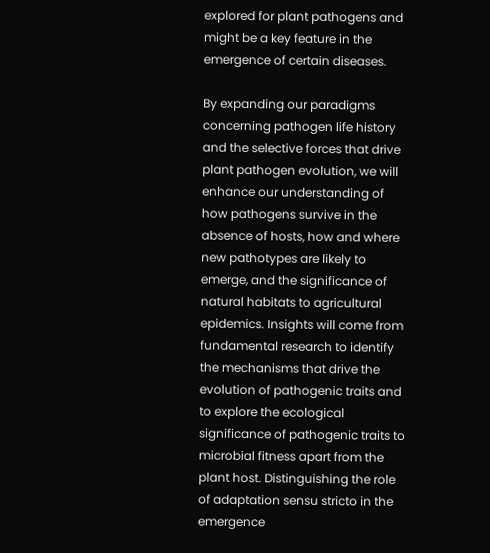explored for plant pathogens and might be a key feature in the emergence of certain diseases.

By expanding our paradigms concerning pathogen life history and the selective forces that drive plant pathogen evolution, we will enhance our understanding of how pathogens survive in the absence of hosts, how and where new pathotypes are likely to emerge, and the significance of natural habitats to agricultural epidemics. Insights will come from fundamental research to identify the mechanisms that drive the evolution of pathogenic traits and to explore the ecological significance of pathogenic traits to microbial fitness apart from the plant host. Distinguishing the role of adaptation sensu stricto in the emergence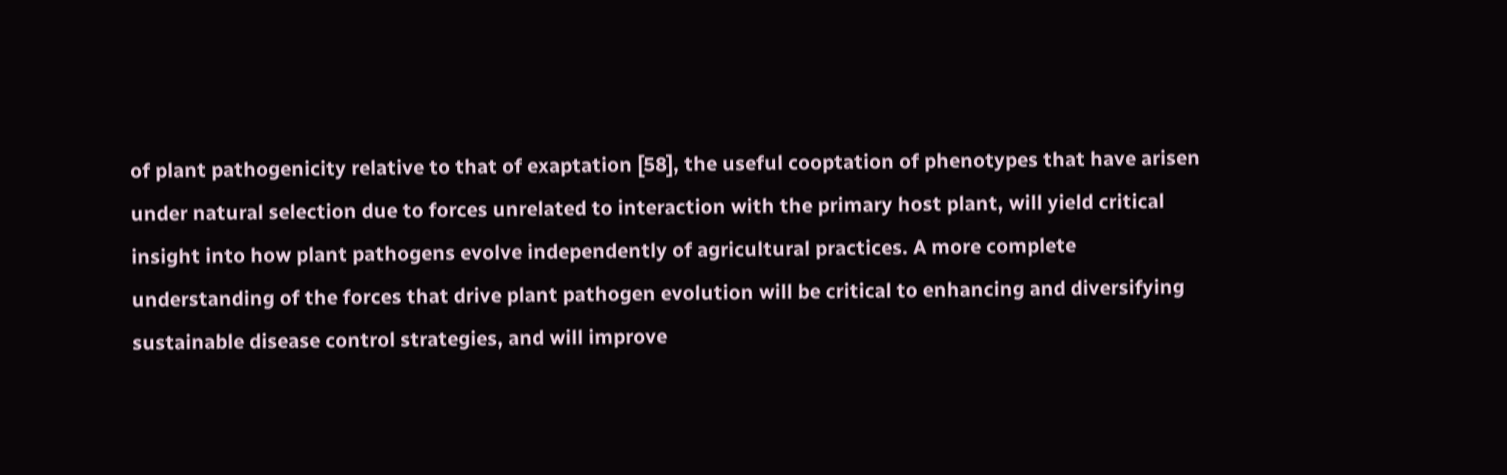of plant pathogenicity relative to that of exaptation [58], the useful cooptation of phenotypes that have arisen under natural selection due to forces unrelated to interaction with the primary host plant, will yield critical insight into how plant pathogens evolve independently of agricultural practices. A more complete understanding of the forces that drive plant pathogen evolution will be critical to enhancing and diversifying sustainable disease control strategies, and will improve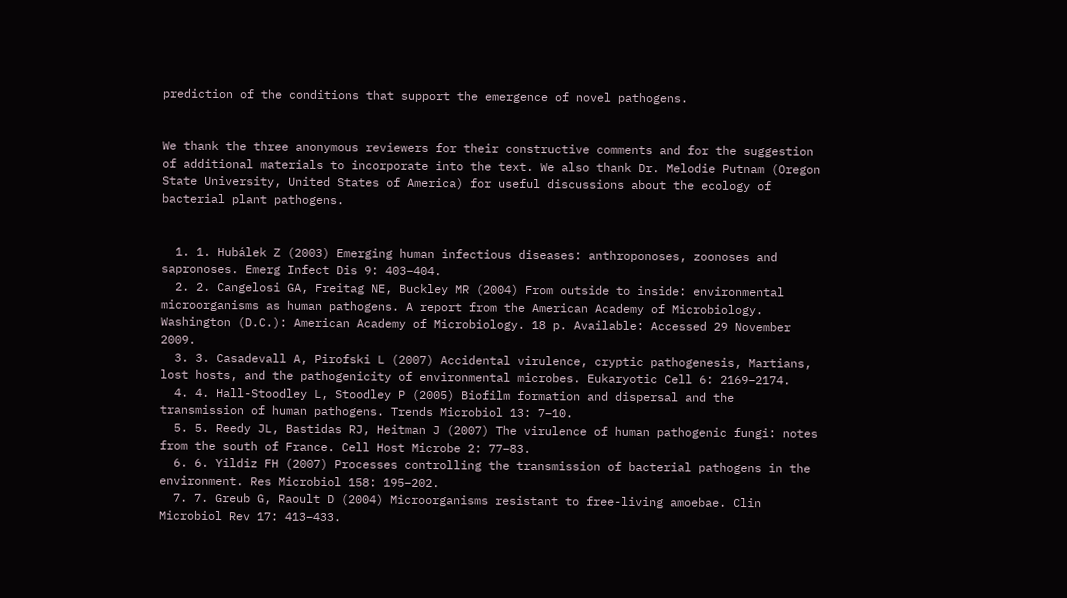prediction of the conditions that support the emergence of novel pathogens.


We thank the three anonymous reviewers for their constructive comments and for the suggestion of additional materials to incorporate into the text. We also thank Dr. Melodie Putnam (Oregon State University, United States of America) for useful discussions about the ecology of bacterial plant pathogens.


  1. 1. Hubálek Z (2003) Emerging human infectious diseases: anthroponoses, zoonoses and sapronoses. Emerg Infect Dis 9: 403–404.
  2. 2. Cangelosi GA, Freitag NE, Buckley MR (2004) From outside to inside: environmental microorganisms as human pathogens. A report from the American Academy of Microbiology. Washington (D.C.): American Academy of Microbiology. 18 p. Available: Accessed 29 November 2009.
  3. 3. Casadevall A, Pirofski L (2007) Accidental virulence, cryptic pathogenesis, Martians, lost hosts, and the pathogenicity of environmental microbes. Eukaryotic Cell 6: 2169–2174.
  4. 4. Hall-Stoodley L, Stoodley P (2005) Biofilm formation and dispersal and the transmission of human pathogens. Trends Microbiol 13: 7–10.
  5. 5. Reedy JL, Bastidas RJ, Heitman J (2007) The virulence of human pathogenic fungi: notes from the south of France. Cell Host Microbe 2: 77–83.
  6. 6. Yildiz FH (2007) Processes controlling the transmission of bacterial pathogens in the environment. Res Microbiol 158: 195–202.
  7. 7. Greub G, Raoult D (2004) Microorganisms resistant to free-living amoebae. Clin Microbiol Rev 17: 413–433.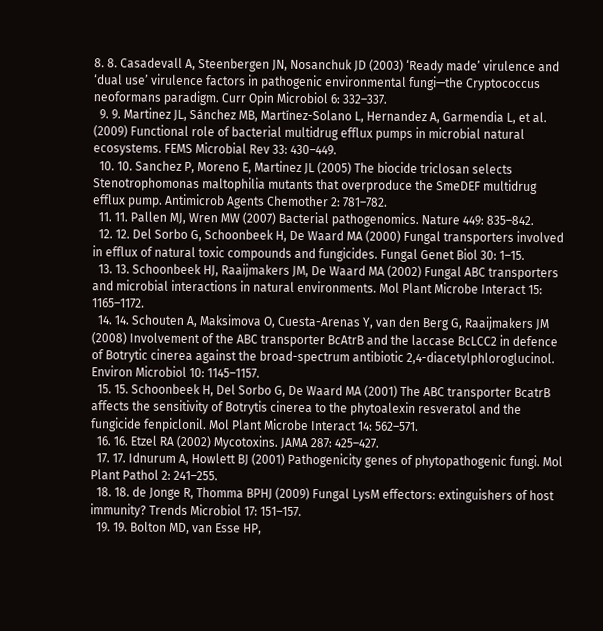8. 8. Casadevall A, Steenbergen JN, Nosanchuk JD (2003) ‘Ready made’ virulence and ‘dual use’ virulence factors in pathogenic environmental fungi—the Cryptococcus neoformans paradigm. Curr Opin Microbiol 6: 332–337.
  9. 9. Martinez JL, Sánchez MB, Martínez-Solano L, Hernandez A, Garmendia L, et al. (2009) Functional role of bacterial multidrug efflux pumps in microbial natural ecosystems. FEMS Microbial Rev 33: 430–449.
  10. 10. Sanchez P, Moreno E, Martinez JL (2005) The biocide triclosan selects Stenotrophomonas maltophilia mutants that overproduce the SmeDEF multidrug efflux pump. Antimicrob Agents Chemother 2: 781–782.
  11. 11. Pallen MJ, Wren MW (2007) Bacterial pathogenomics. Nature 449: 835–842.
  12. 12. Del Sorbo G, Schoonbeek H, De Waard MA (2000) Fungal transporters involved in efflux of natural toxic compounds and fungicides. Fungal Genet Biol 30: 1–15.
  13. 13. Schoonbeek HJ, Raaijmakers JM, De Waard MA (2002) Fungal ABC transporters and microbial interactions in natural environments. Mol Plant Microbe Interact 15: 1165–1172.
  14. 14. Schouten A, Maksimova O, Cuesta-Arenas Y, van den Berg G, Raaijmakers JM (2008) Involvement of the ABC transporter BcAtrB and the laccase BcLCC2 in defence of Botrytic cinerea against the broad-spectrum antibiotic 2,4-diacetylphloroglucinol. Environ Microbiol 10: 1145–1157.
  15. 15. Schoonbeek H, Del Sorbo G, De Waard MA (2001) The ABC transporter BcatrB affects the sensitivity of Botrytis cinerea to the phytoalexin resveratol and the fungicide fenpiclonil. Mol Plant Microbe Interact 14: 562–571.
  16. 16. Etzel RA (2002) Mycotoxins. JAMA 287: 425–427.
  17. 17. Idnurum A, Howlett BJ (2001) Pathogenicity genes of phytopathogenic fungi. Mol Plant Pathol 2: 241–255.
  18. 18. de Jonge R, Thomma BPHJ (2009) Fungal LysM effectors: extinguishers of host immunity? Trends Microbiol 17: 151–157.
  19. 19. Bolton MD, van Esse HP,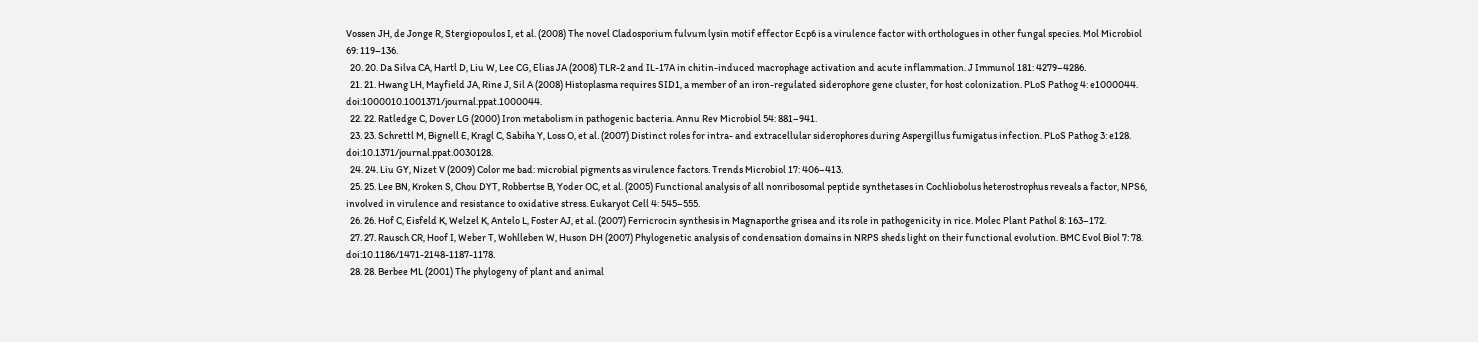Vossen JH, de Jonge R, Stergiopoulos I, et al. (2008) The novel Cladosporium fulvum lysin motif effector Ecp6 is a virulence factor with orthologues in other fungal species. Mol Microbiol 69: 119–136.
  20. 20. Da Silva CA, Hartl D, Liu W, Lee CG, Elias JA (2008) TLR-2 and IL-17A in chitin-induced macrophage activation and acute inflammation. J Immunol 181: 4279–4286.
  21. 21. Hwang LH, Mayfield JA, Rine J, Sil A (2008) Histoplasma requires SID1, a member of an iron-regulated siderophore gene cluster, for host colonization. PLoS Pathog 4: e1000044. doi:1000010.1001371/journal.ppat.1000044.
  22. 22. Ratledge C, Dover LG (2000) Iron metabolism in pathogenic bacteria. Annu Rev Microbiol 54: 881–941.
  23. 23. Schrettl M, Bignell E, Kragl C, Sabiha Y, Loss O, et al. (2007) Distinct roles for intra- and extracellular siderophores during Aspergillus fumigatus infection. PLoS Pathog 3: e128. doi:10.1371/journal.ppat.0030128.
  24. 24. Liu GY, Nizet V (2009) Color me bad: microbial pigments as virulence factors. Trends Microbiol 17: 406–413.
  25. 25. Lee BN, Kroken S, Chou DYT, Robbertse B, Yoder OC, et al. (2005) Functional analysis of all nonribosomal peptide synthetases in Cochliobolus heterostrophus reveals a factor, NPS6, involved in virulence and resistance to oxidative stress. Eukaryot Cell 4: 545–555.
  26. 26. Hof C, Eisfeld K, Welzel K, Antelo L, Foster AJ, et al. (2007) Ferricrocin synthesis in Magnaporthe grisea and its role in pathogenicity in rice. Molec Plant Pathol 8: 163–172.
  27. 27. Rausch CR, Hoof I, Weber T, Wohlleben W, Huson DH (2007) Phylogenetic analysis of condensation domains in NRPS sheds light on their functional evolution. BMC Evol Biol 7: 78. doi:10.1186/1471-2148-1187-1178.
  28. 28. Berbee ML (2001) The phylogeny of plant and animal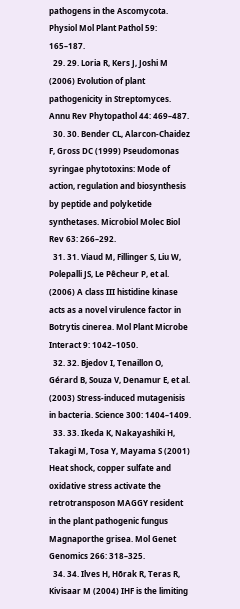pathogens in the Ascomycota. Physiol Mol Plant Pathol 59: 165–187.
  29. 29. Loria R, Kers J, Joshi M (2006) Evolution of plant pathogenicity in Streptomyces. Annu Rev Phytopathol 44: 469–487.
  30. 30. Bender CL, Alarcon-Chaidez F, Gross DC (1999) Pseudomonas syringae phytotoxins: Mode of action, regulation and biosynthesis by peptide and polyketide synthetases. Microbiol Molec Biol Rev 63: 266–292.
  31. 31. Viaud M, Fillinger S, Liu W, Polepalli JS, Le Pêcheur P, et al. (2006) A class III histidine kinase acts as a novel virulence factor in Botrytis cinerea. Mol Plant Microbe Interact 9: 1042–1050.
  32. 32. Bjedov I, Tenaillon O, Gérard B, Souza V, Denamur E, et al. (2003) Stress-induced mutagenisis in bacteria. Science 300: 1404–1409.
  33. 33. Ikeda K, Nakayashiki H, Takagi M, Tosa Y, Mayama S (2001) Heat shock, copper sulfate and oxidative stress activate the retrotransposon MAGGY resident in the plant pathogenic fungus Magnaporthe grisea. Mol Genet Genomics 266: 318–325.
  34. 34. Ilves H, Hõrak R, Teras R, Kivisaar M (2004) IHF is the limiting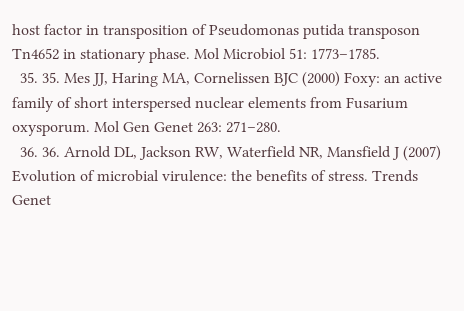host factor in transposition of Pseudomonas putida transposon Tn4652 in stationary phase. Mol Microbiol 51: 1773–1785.
  35. 35. Mes JJ, Haring MA, Cornelissen BJC (2000) Foxy: an active family of short interspersed nuclear elements from Fusarium oxysporum. Mol Gen Genet 263: 271–280.
  36. 36. Arnold DL, Jackson RW, Waterfield NR, Mansfield J (2007) Evolution of microbial virulence: the benefits of stress. Trends Genet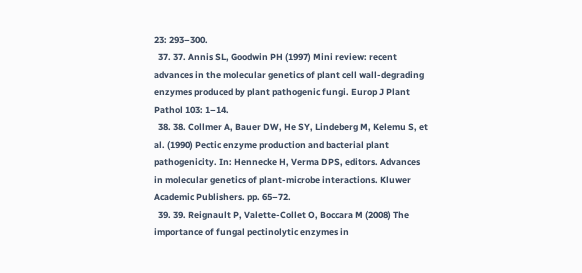23: 293–300.
  37. 37. Annis SL, Goodwin PH (1997) Mini review: recent advances in the molecular genetics of plant cell wall-degrading enzymes produced by plant pathogenic fungi. Europ J Plant Pathol 103: 1–14.
  38. 38. Collmer A, Bauer DW, He SY, Lindeberg M, Kelemu S, et al. (1990) Pectic enzyme production and bacterial plant pathogenicity. In: Hennecke H, Verma DPS, editors. Advances in molecular genetics of plant-microbe interactions. Kluwer Academic Publishers. pp. 65–72.
  39. 39. Reignault P, Valette-Collet O, Boccara M (2008) The importance of fungal pectinolytic enzymes in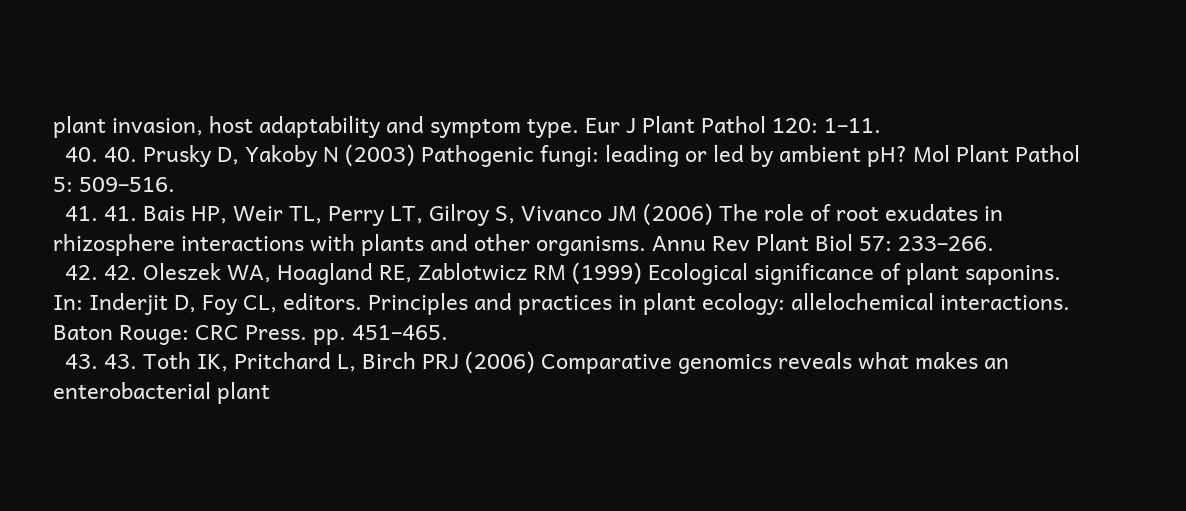plant invasion, host adaptability and symptom type. Eur J Plant Pathol 120: 1–11.
  40. 40. Prusky D, Yakoby N (2003) Pathogenic fungi: leading or led by ambient pH? Mol Plant Pathol 5: 509–516.
  41. 41. Bais HP, Weir TL, Perry LT, Gilroy S, Vivanco JM (2006) The role of root exudates in rhizosphere interactions with plants and other organisms. Annu Rev Plant Biol 57: 233–266.
  42. 42. Oleszek WA, Hoagland RE, Zablotwicz RM (1999) Ecological significance of plant saponins. In: Inderjit D, Foy CL, editors. Principles and practices in plant ecology: allelochemical interactions. Baton Rouge: CRC Press. pp. 451–465.
  43. 43. Toth IK, Pritchard L, Birch PRJ (2006) Comparative genomics reveals what makes an enterobacterial plant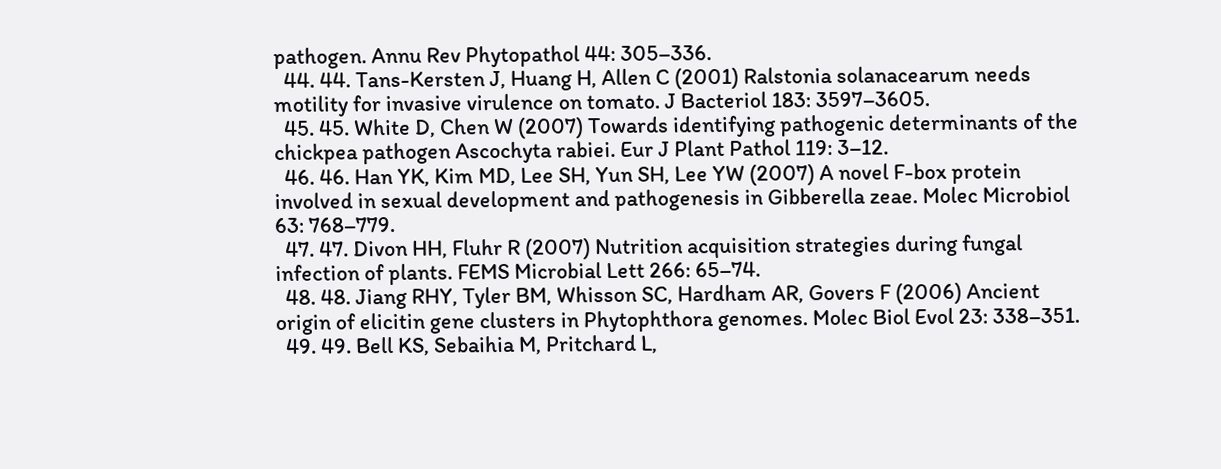pathogen. Annu Rev Phytopathol 44: 305–336.
  44. 44. Tans-Kersten J, Huang H, Allen C (2001) Ralstonia solanacearum needs motility for invasive virulence on tomato. J Bacteriol 183: 3597–3605.
  45. 45. White D, Chen W (2007) Towards identifying pathogenic determinants of the chickpea pathogen Ascochyta rabiei. Eur J Plant Pathol 119: 3–12.
  46. 46. Han YK, Kim MD, Lee SH, Yun SH, Lee YW (2007) A novel F-box protein involved in sexual development and pathogenesis in Gibberella zeae. Molec Microbiol 63: 768–779.
  47. 47. Divon HH, Fluhr R (2007) Nutrition acquisition strategies during fungal infection of plants. FEMS Microbial Lett 266: 65–74.
  48. 48. Jiang RHY, Tyler BM, Whisson SC, Hardham AR, Govers F (2006) Ancient origin of elicitin gene clusters in Phytophthora genomes. Molec Biol Evol 23: 338–351.
  49. 49. Bell KS, Sebaihia M, Pritchard L,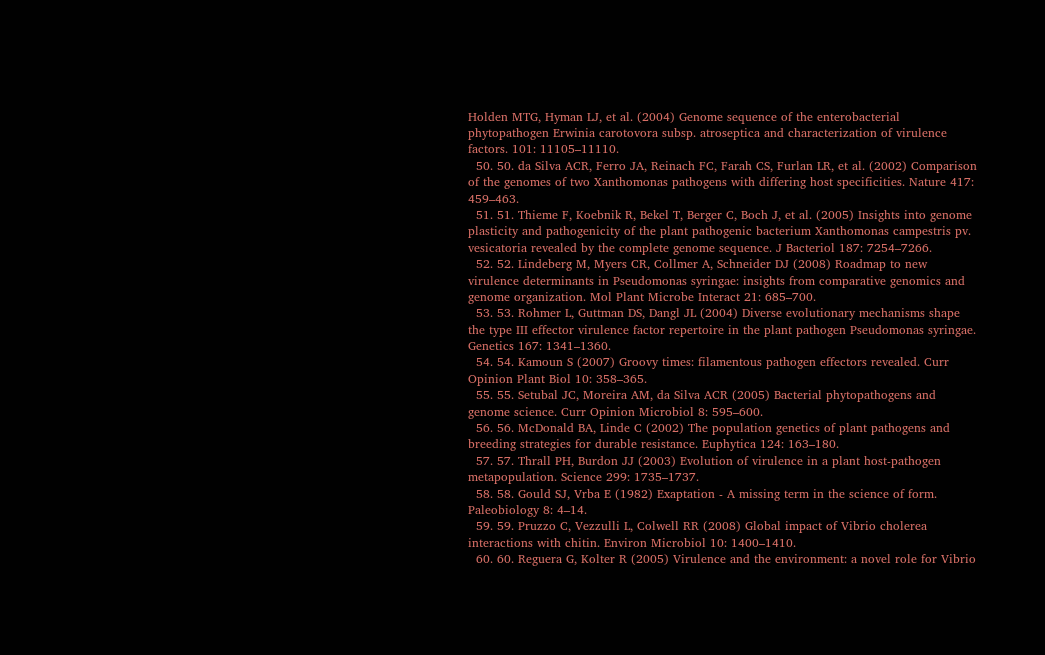Holden MTG, Hyman LJ, et al. (2004) Genome sequence of the enterobacterial phytopathogen Erwinia carotovora subsp. atroseptica and characterization of virulence factors. 101: 11105–11110.
  50. 50. da Silva ACR, Ferro JA, Reinach FC, Farah CS, Furlan LR, et al. (2002) Comparison of the genomes of two Xanthomonas pathogens with differing host specificities. Nature 417: 459–463.
  51. 51. Thieme F, Koebnik R, Bekel T, Berger C, Boch J, et al. (2005) Insights into genome plasticity and pathogenicity of the plant pathogenic bacterium Xanthomonas campestris pv. vesicatoria revealed by the complete genome sequence. J Bacteriol 187: 7254–7266.
  52. 52. Lindeberg M, Myers CR, Collmer A, Schneider DJ (2008) Roadmap to new virulence determinants in Pseudomonas syringae: insights from comparative genomics and genome organization. Mol Plant Microbe Interact 21: 685–700.
  53. 53. Rohmer L, Guttman DS, Dangl JL (2004) Diverse evolutionary mechanisms shape the type III effector virulence factor repertoire in the plant pathogen Pseudomonas syringae. Genetics 167: 1341–1360.
  54. 54. Kamoun S (2007) Groovy times: filamentous pathogen effectors revealed. Curr Opinion Plant Biol 10: 358–365.
  55. 55. Setubal JC, Moreira AM, da Silva ACR (2005) Bacterial phytopathogens and genome science. Curr Opinion Microbiol 8: 595–600.
  56. 56. McDonald BA, Linde C (2002) The population genetics of plant pathogens and breeding strategies for durable resistance. Euphytica 124: 163–180.
  57. 57. Thrall PH, Burdon JJ (2003) Evolution of virulence in a plant host-pathogen metapopulation. Science 299: 1735–1737.
  58. 58. Gould SJ, Vrba E (1982) Exaptation - A missing term in the science of form. Paleobiology 8: 4–14.
  59. 59. Pruzzo C, Vezzulli L, Colwell RR (2008) Global impact of Vibrio cholerea interactions with chitin. Environ Microbiol 10: 1400–1410.
  60. 60. Reguera G, Kolter R (2005) Virulence and the environment: a novel role for Vibrio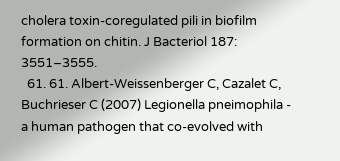cholera toxin-coregulated pili in biofilm formation on chitin. J Bacteriol 187: 3551–3555.
  61. 61. Albert-Weissenberger C, Cazalet C, Buchrieser C (2007) Legionella pneimophila - a human pathogen that co-evolved with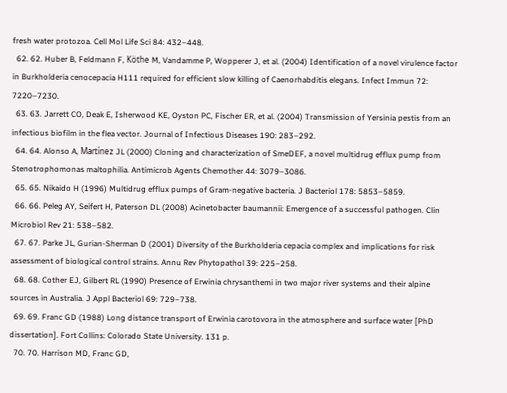fresh water protozoa. Cell Mol Life Sci 84: 432–448.
  62. 62. Huber B, Feldmann F, Köthe M, Vandamme P, Wopperer J, et al. (2004) Identification of a novel virulence factor in Burkholderia cenocepacia H111 required for efficient slow killing of Caenorhabditis elegans. Infect Immun 72: 7220–7230.
  63. 63. Jarrett CO, Deak E, Isherwood KE, Oyston PC, Fischer ER, et al. (2004) Transmission of Yersinia pestis from an infectious biofilm in the flea vector. Journal of Infectious Diseases 190: 283–292.
  64. 64. Alonso A, Martínez JL (2000) Cloning and characterization of SmeDEF, a novel multidrug efflux pump from Stenotrophomonas maltophilia. Antimicrob Agents Chemother 44: 3079–3086.
  65. 65. Nikaido H (1996) Multidrug efflux pumps of Gram-negative bacteria. J Bacteriol 178: 5853–5859.
  66. 66. Peleg AY, Seifert H, Paterson DL (2008) Acinetobacter baumannii: Emergence of a successful pathogen. Clin Microbiol Rev 21: 538–582.
  67. 67. Parke JL, Gurian-Sherman D (2001) Diversity of the Burkholderia cepacia complex and implications for risk assessment of biological control strains. Annu Rev Phytopathol 39: 225–258.
  68. 68. Cother EJ, Gilbert RL (1990) Presence of Erwinia chrysanthemi in two major river systems and their alpine sources in Australia. J Appl Bacteriol 69: 729–738.
  69. 69. Franc GD (1988) Long distance transport of Erwinia carotovora in the atmosphere and surface water [PhD dissertation]. Fort Collins: Colorado State University. 131 p.
  70. 70. Harrison MD, Franc GD,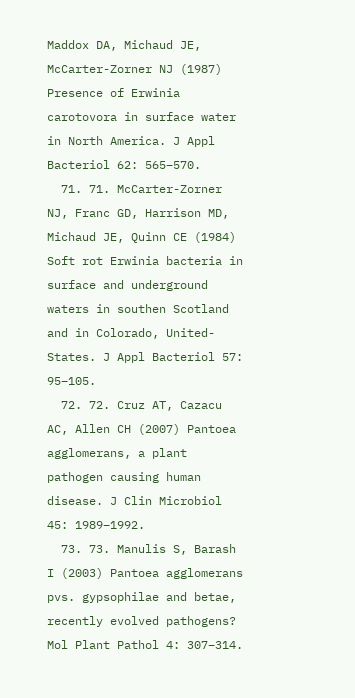Maddox DA, Michaud JE, McCarter-Zorner NJ (1987) Presence of Erwinia carotovora in surface water in North America. J Appl Bacteriol 62: 565–570.
  71. 71. McCarter-Zorner NJ, Franc GD, Harrison MD, Michaud JE, Quinn CE (1984) Soft rot Erwinia bacteria in surface and underground waters in southen Scotland and in Colorado, United-States. J Appl Bacteriol 57: 95–105.
  72. 72. Cruz AT, Cazacu AC, Allen CH (2007) Pantoea agglomerans, a plant pathogen causing human disease. J Clin Microbiol 45: 1989–1992.
  73. 73. Manulis S, Barash I (2003) Pantoea agglomerans pvs. gypsophilae and betae, recently evolved pathogens? Mol Plant Pathol 4: 307–314.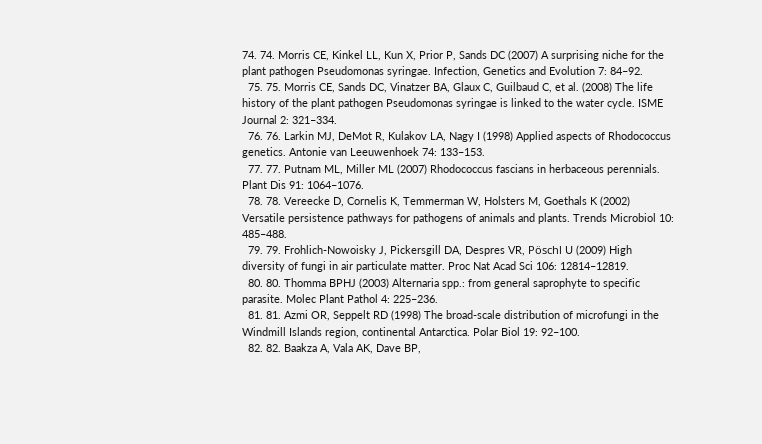74. 74. Morris CE, Kinkel LL, Kun X, Prior P, Sands DC (2007) A surprising niche for the plant pathogen Pseudomonas syringae. Infection, Genetics and Evolution 7: 84–92.
  75. 75. Morris CE, Sands DC, Vinatzer BA, Glaux C, Guilbaud C, et al. (2008) The life history of the plant pathogen Pseudomonas syringae is linked to the water cycle. ISME Journal 2: 321–334.
  76. 76. Larkin MJ, DeMot R, Kulakov LA, Nagy I (1998) Applied aspects of Rhodococcus genetics. Antonie van Leeuwenhoek 74: 133–153.
  77. 77. Putnam ML, Miller ML (2007) Rhodococcus fascians in herbaceous perennials. Plant Dis 91: 1064–1076.
  78. 78. Vereecke D, Cornelis K, Temmerman W, Holsters M, Goethals K (2002) Versatile persistence pathways for pathogens of animals and plants. Trends Microbiol 10: 485–488.
  79. 79. Frohlich-Nowoisky J, Pickersgill DA, Despres VR, Pöschl U (2009) High diversity of fungi in air particulate matter. Proc Nat Acad Sci 106: 12814–12819.
  80. 80. Thomma BPHJ (2003) Alternaria spp.: from general saprophyte to specific parasite. Molec Plant Pathol 4: 225–236.
  81. 81. Azmi OR, Seppelt RD (1998) The broad-scale distribution of microfungi in the Windmill Islands region, continental Antarctica. Polar Biol 19: 92–100.
  82. 82. Baakza A, Vala AK, Dave BP,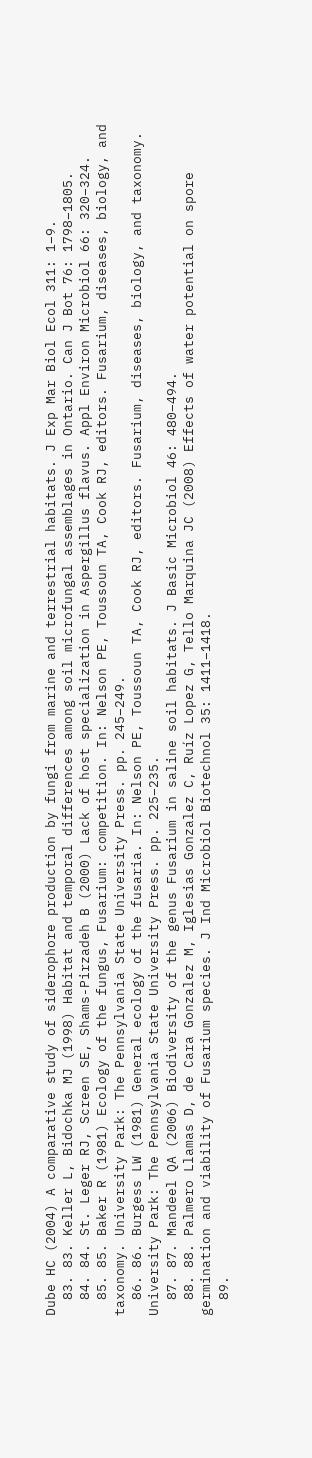Dube HC (2004) A comparative study of siderophore production by fungi from marine and terrestrial habitats. J Exp Mar Biol Ecol 311: 1–9.
  83. 83. Keller L, Bidochka MJ (1998) Habitat and temporal differences among soil microfungal assemblages in Ontario. Can J Bot 76: 1798–1805.
  84. 84. St. Leger RJ, Screen SE, Shams-Pirzadeh B (2000) Lack of host specialization in Aspergillus flavus. Appl Environ Microbiol 66: 320–324.
  85. 85. Baker R (1981) Ecology of the fungus, Fusarium: competition. In: Nelson PE, Toussoun TA, Cook RJ, editors. Fusarium, diseases, biology, and taxonomy. University Park: The Pennsylvania State University Press. pp. 245–249.
  86. 86. Burgess LW (1981) General ecology of the fusaria. In: Nelson PE, Toussoun TA, Cook RJ, editors. Fusarium, diseases, biology, and taxonomy. University Park: The Pennsylvania State University Press. pp. 225–235.
  87. 87. Mandeel QA (2006) Biodiversity of the genus Fusarium in saline soil habitats. J Basic Microbiol 46: 480–494.
  88. 88. Palmero Llamas D, de Cara Gonzalez M, Iglesias Gonzalez C, Ruíz Lopez G, Tello Marquina JC (2008) Effects of water potential on spore germination and viability of Fusarium species. J Ind Microbiol Biotechnol 35: 1411–1418.
  89.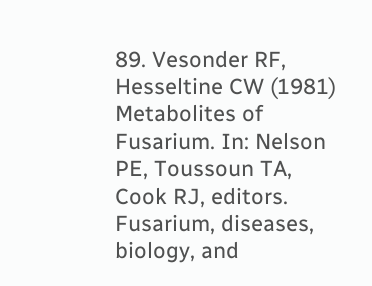89. Vesonder RF, Hesseltine CW (1981) Metabolites of Fusarium. In: Nelson PE, Toussoun TA, Cook RJ, editors. Fusarium, diseases, biology, and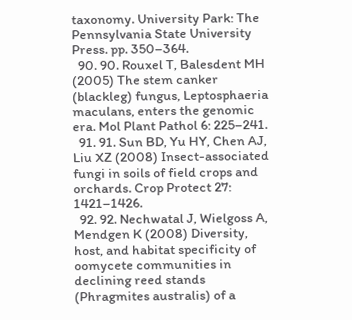taxonomy. University Park: The Pennsylvania State University Press. pp. 350–364.
  90. 90. Rouxel T, Balesdent MH (2005) The stem canker (blackleg) fungus, Leptosphaeria maculans, enters the genomic era. Mol Plant Pathol 6: 225–241.
  91. 91. Sun BD, Yu HY, Chen AJ, Liu XZ (2008) Insect-associated fungi in soils of field crops and orchards. Crop Protect 27: 1421–1426.
  92. 92. Nechwatal J, Wielgoss A, Mendgen K (2008) Diversity, host, and habitat specificity of oomycete communities in declining reed stands (Phragmites australis) of a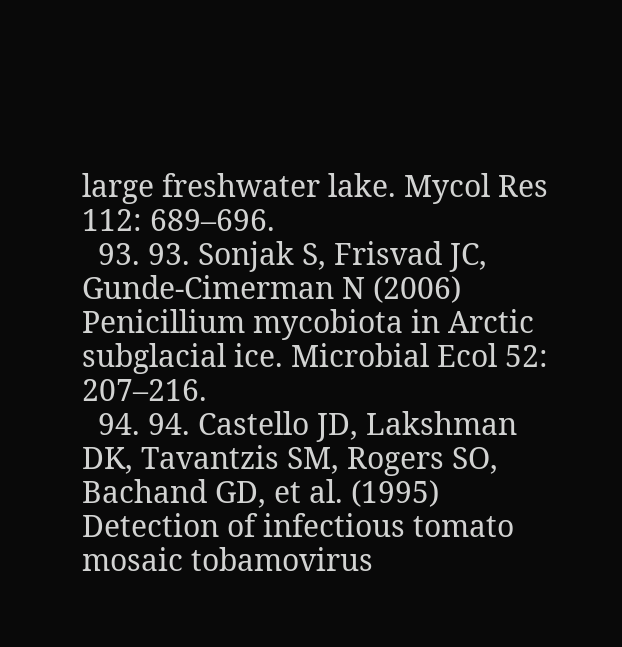large freshwater lake. Mycol Res 112: 689–696.
  93. 93. Sonjak S, Frisvad JC, Gunde-Cimerman N (2006) Penicillium mycobiota in Arctic subglacial ice. Microbial Ecol 52: 207–216.
  94. 94. Castello JD, Lakshman DK, Tavantzis SM, Rogers SO, Bachand GD, et al. (1995) Detection of infectious tomato mosaic tobamovirus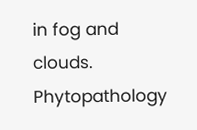in fog and clouds. Phytopathology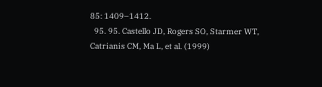85: 1409–1412.
  95. 95. Castello JD, Rogers SO, Starmer WT, Catrianis CM, Ma L, et al. (1999)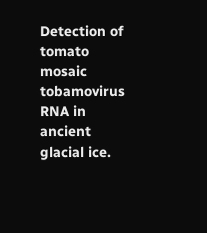Detection of tomato mosaic tobamovirus RNA in ancient glacial ice.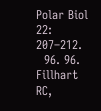Polar Biol 22: 207–212.
  96. 96. Fillhart RC,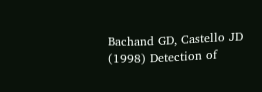Bachand GD, Castello JD (1998) Detection of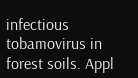infectious tobamovirus in forest soils. Appl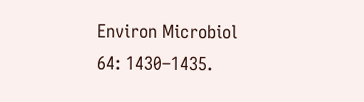Environ Microbiol 64: 1430–1435.